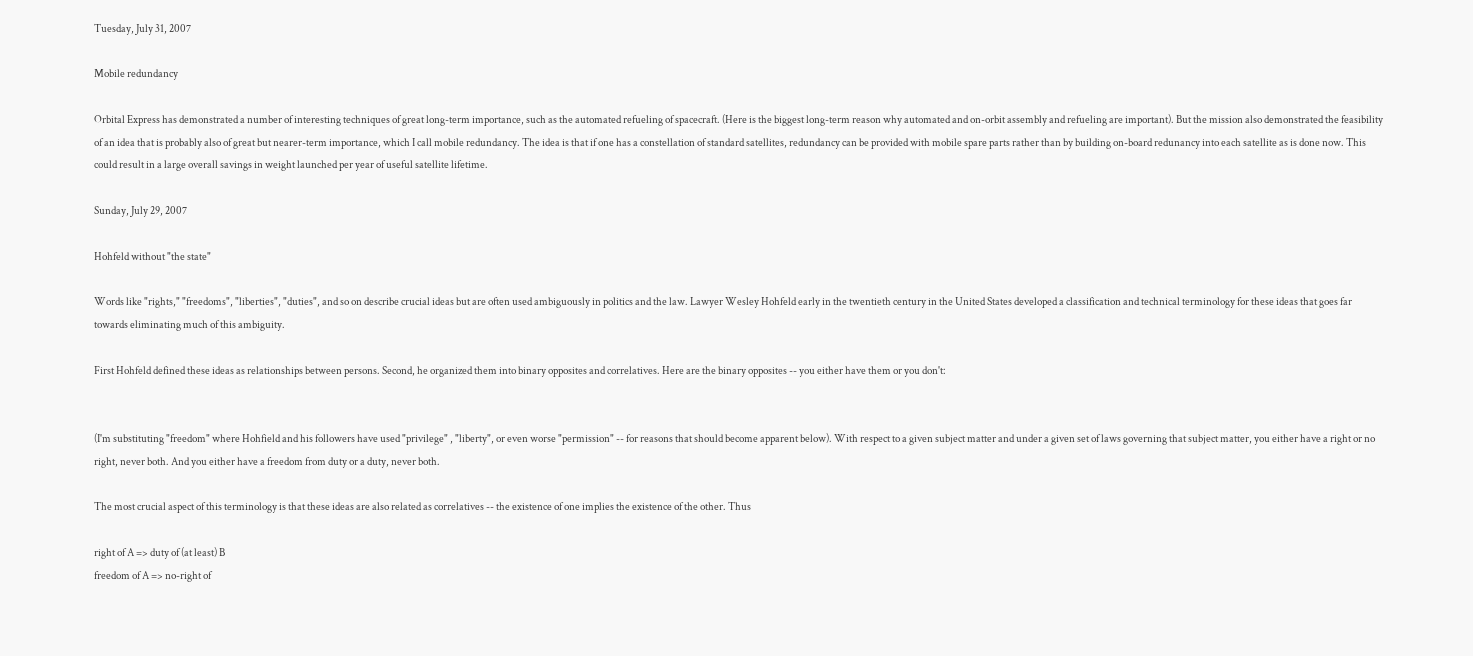Tuesday, July 31, 2007

Mobile redundancy

Orbital Express has demonstrated a number of interesting techniques of great long-term importance, such as the automated refueling of spacecraft. (Here is the biggest long-term reason why automated and on-orbit assembly and refueling are important). But the mission also demonstrated the feasibility of an idea that is probably also of great but nearer-term importance, which I call mobile redundancy. The idea is that if one has a constellation of standard satellites, redundancy can be provided with mobile spare parts rather than by building on-board redunancy into each satellite as is done now. This could result in a large overall savings in weight launched per year of useful satellite lifetime.

Sunday, July 29, 2007

Hohfeld without "the state"

Words like "rights," "freedoms", "liberties", "duties", and so on describe crucial ideas but are often used ambiguously in politics and the law. Lawyer Wesley Hohfeld early in the twentieth century in the United States developed a classification and technical terminology for these ideas that goes far towards eliminating much of this ambiguity.

First Hohfeld defined these ideas as relationships between persons. Second, he organized them into binary opposites and correlatives. Here are the binary opposites -- you either have them or you don't:


(I'm substituting "freedom" where Hohfield and his followers have used "privilege" , "liberty", or even worse "permission" -- for reasons that should become apparent below). With respect to a given subject matter and under a given set of laws governing that subject matter, you either have a right or no right, never both. And you either have a freedom from duty or a duty, never both.

The most crucial aspect of this terminology is that these ideas are also related as correlatives -- the existence of one implies the existence of the other. Thus

right of A => duty of (at least) B
freedom of A => no-right of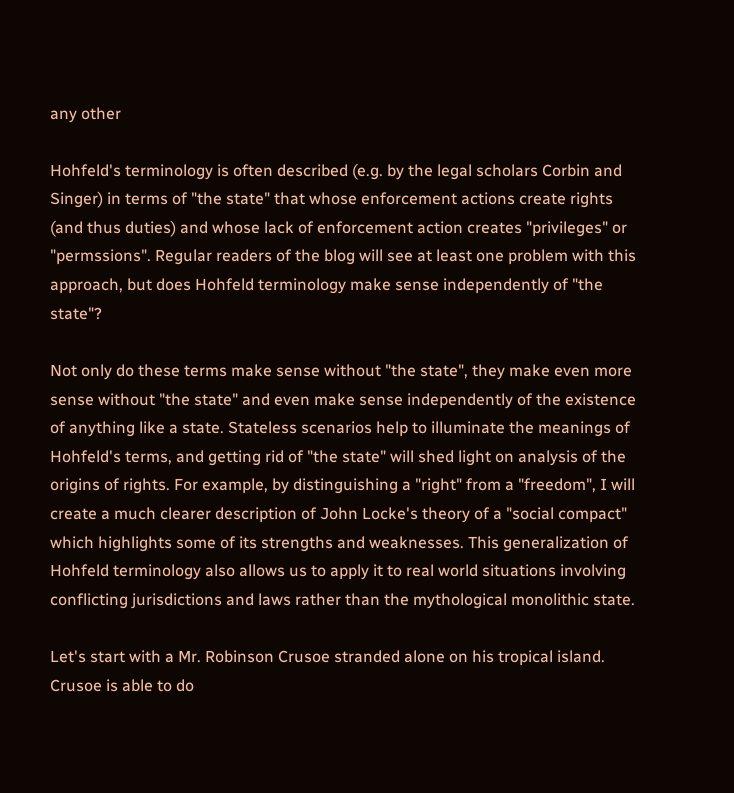any other

Hohfeld's terminology is often described (e.g. by the legal scholars Corbin and Singer) in terms of "the state" that whose enforcement actions create rights (and thus duties) and whose lack of enforcement action creates "privileges" or "permssions". Regular readers of the blog will see at least one problem with this approach, but does Hohfeld terminology make sense independently of "the state"?

Not only do these terms make sense without "the state", they make even more sense without "the state" and even make sense independently of the existence of anything like a state. Stateless scenarios help to illuminate the meanings of Hohfeld's terms, and getting rid of "the state" will shed light on analysis of the origins of rights. For example, by distinguishing a "right" from a "freedom", I will create a much clearer description of John Locke's theory of a "social compact" which highlights some of its strengths and weaknesses. This generalization of Hohfeld terminology also allows us to apply it to real world situations involving conflicting jurisdictions and laws rather than the mythological monolithic state.

Let's start with a Mr. Robinson Crusoe stranded alone on his tropical island. Crusoe is able to do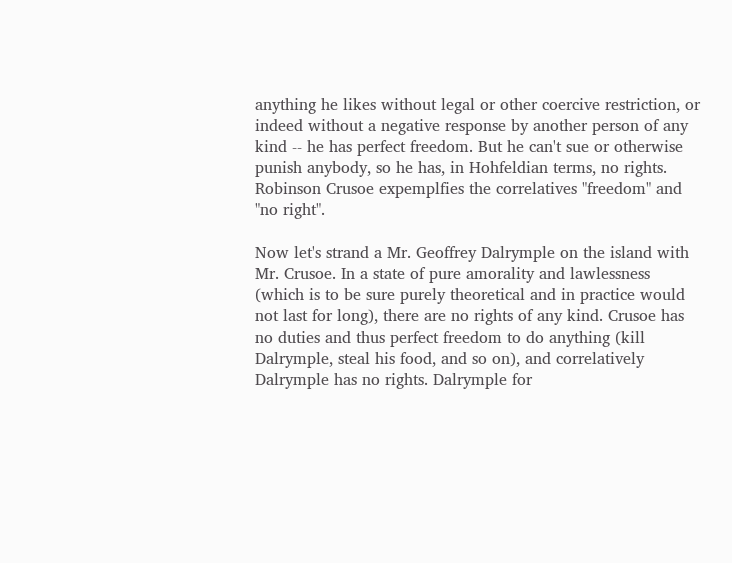anything he likes without legal or other coercive restriction, or indeed without a negative response by another person of any kind -- he has perfect freedom. But he can't sue or otherwise punish anybody, so he has, in Hohfeldian terms, no rights. Robinson Crusoe expemplfies the correlatives "freedom" and "no right".

Now let's strand a Mr. Geoffrey Dalrymple on the island with Mr. Crusoe. In a state of pure amorality and lawlessness (which is to be sure purely theoretical and in practice would not last for long), there are no rights of any kind. Crusoe has no duties and thus perfect freedom to do anything (kill Dalrymple, steal his food, and so on), and correlatively Dalrymple has no rights. Dalrymple for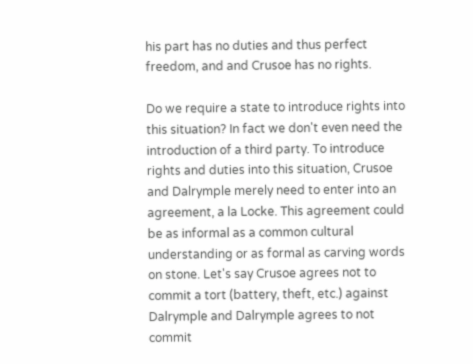his part has no duties and thus perfect freedom, and and Crusoe has no rights.

Do we require a state to introduce rights into this situation? In fact we don't even need the introduction of a third party. To introduce rights and duties into this situation, Crusoe and Dalrymple merely need to enter into an agreement, a la Locke. This agreement could be as informal as a common cultural understanding or as formal as carving words on stone. Let's say Crusoe agrees not to commit a tort (battery, theft, etc.) against Dalrymple and Dalrymple agrees to not commit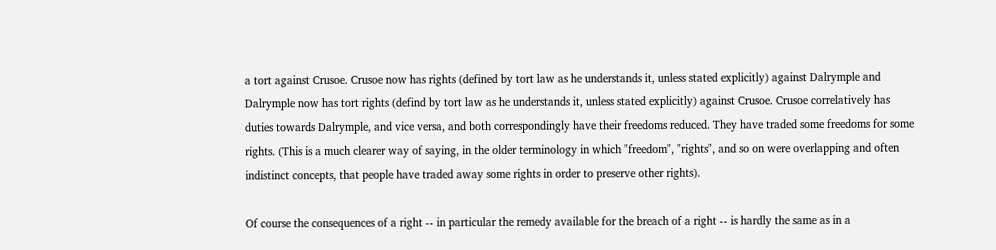a tort against Crusoe. Crusoe now has rights (defined by tort law as he understands it, unless stated explicitly) against Dalrymple and Dalrymple now has tort rights (defind by tort law as he understands it, unless stated explicitly) against Crusoe. Crusoe correlatively has duties towards Dalrymple, and vice versa, and both correspondingly have their freedoms reduced. They have traded some freedoms for some rights. (This is a much clearer way of saying, in the older terminology in which "freedom", "rights", and so on were overlapping and often indistinct concepts, that people have traded away some rights in order to preserve other rights).

Of course the consequences of a right -- in particular the remedy available for the breach of a right -- is hardly the same as in a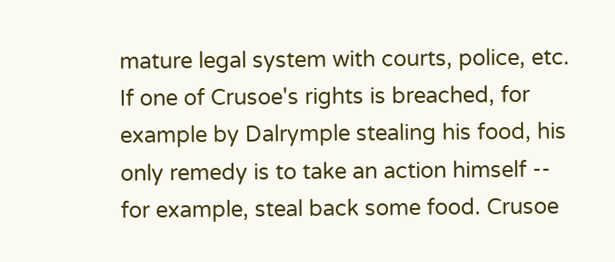mature legal system with courts, police, etc. If one of Crusoe's rights is breached, for example by Dalrymple stealing his food, his only remedy is to take an action himself -- for example, steal back some food. Crusoe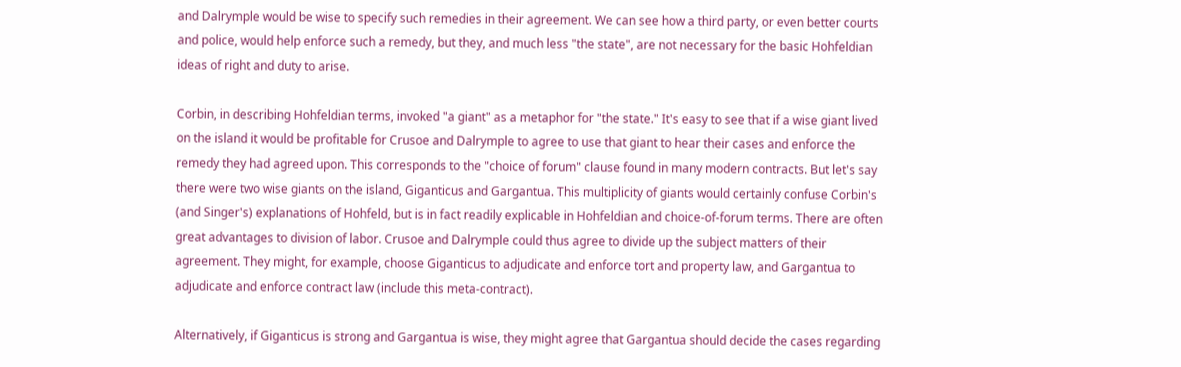and Dalrymple would be wise to specify such remedies in their agreement. We can see how a third party, or even better courts and police, would help enforce such a remedy, but they, and much less "the state", are not necessary for the basic Hohfeldian ideas of right and duty to arise.

Corbin, in describing Hohfeldian terms, invoked "a giant" as a metaphor for "the state." It's easy to see that if a wise giant lived on the island it would be profitable for Crusoe and Dalrymple to agree to use that giant to hear their cases and enforce the remedy they had agreed upon. This corresponds to the "choice of forum" clause found in many modern contracts. But let's say there were two wise giants on the island, Giganticus and Gargantua. This multiplicity of giants would certainly confuse Corbin's (and Singer's) explanations of Hohfeld, but is in fact readily explicable in Hohfeldian and choice-of-forum terms. There are often great advantages to division of labor. Crusoe and Dalrymple could thus agree to divide up the subject matters of their agreement. They might, for example, choose Giganticus to adjudicate and enforce tort and property law, and Gargantua to adjudicate and enforce contract law (include this meta-contract).

Alternatively, if Giganticus is strong and Gargantua is wise, they might agree that Gargantua should decide the cases regarding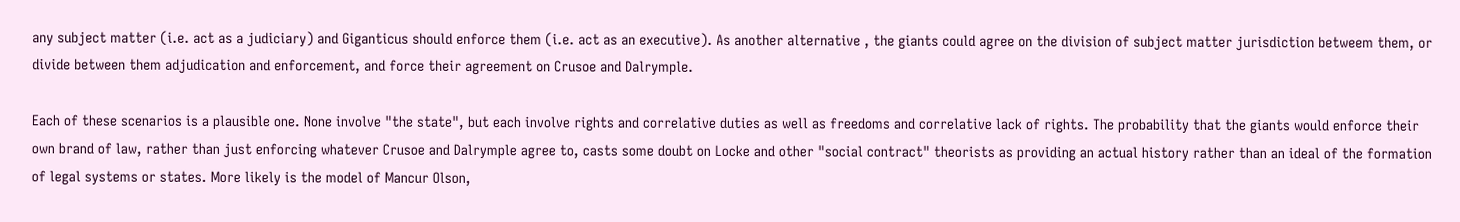any subject matter (i.e. act as a judiciary) and Giganticus should enforce them (i.e. act as an executive). As another alternative , the giants could agree on the division of subject matter jurisdiction betweem them, or divide between them adjudication and enforcement, and force their agreement on Crusoe and Dalrymple.

Each of these scenarios is a plausible one. None involve "the state", but each involve rights and correlative duties as well as freedoms and correlative lack of rights. The probability that the giants would enforce their own brand of law, rather than just enforcing whatever Crusoe and Dalrymple agree to, casts some doubt on Locke and other "social contract" theorists as providing an actual history rather than an ideal of the formation of legal systems or states. More likely is the model of Mancur Olson,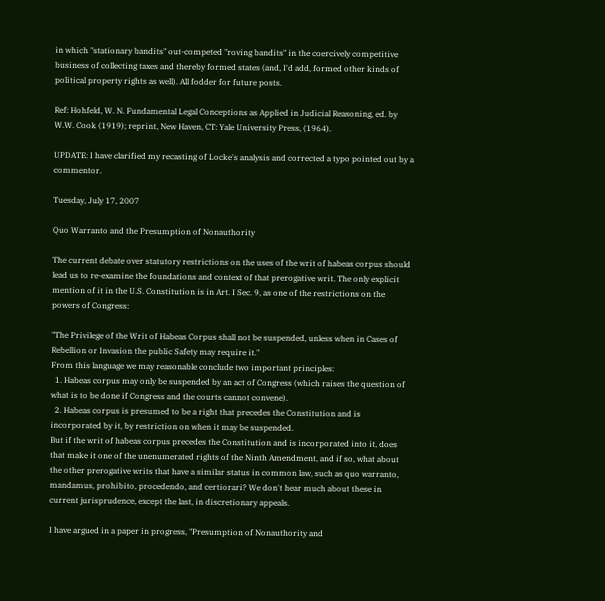in which "stationary bandits" out-competed "roving bandits" in the coercively competitive business of collecting taxes and thereby formed states (and, I'd add, formed other kinds of political property rights as well). All fodder for future posts.

Ref: Hohfeld, W. N. Fundamental Legal Conceptions as Applied in Judicial Reasoning, ed. by W.W. Cook (1919); reprint, New Haven, CT: Yale University Press, (1964).

UPDATE: I have clarified my recasting of Locke's analysis and corrected a typo pointed out by a commentor.

Tuesday, July 17, 2007

Quo Warranto and the Presumption of Nonauthority

The current debate over statutory restrictions on the uses of the writ of habeas corpus should lead us to re-examine the foundations and context of that prerogative writ. The only explicit mention of it in the U.S. Constitution is in Art. I Sec. 9, as one of the restrictions on the powers of Congress:

"The Privilege of the Writ of Habeas Corpus shall not be suspended, unless when in Cases of Rebellion or Invasion the public Safety may require it."
From this language we may reasonable conclude two important principles:
  1. Habeas corpus may only be suspended by an act of Congress (which raises the question of what is to be done if Congress and the courts cannot convene).
  2. Habeas corpus is presumed to be a right that precedes the Constitution and is incorporated by it, by restriction on when it may be suspended.
But if the writ of habeas corpus precedes the Constitution and is incorporated into it, does that make it one of the unenumerated rights of the Ninth Amendment, and if so, what about the other prerogative writs that have a similar status in common law, such as quo warranto, mandamus, prohibito, procedendo, and certiorari? We don't hear much about these in current jurisprudence, except the last, in discretionary appeals.

I have argued in a paper in progress, "Presumption of Nonauthority and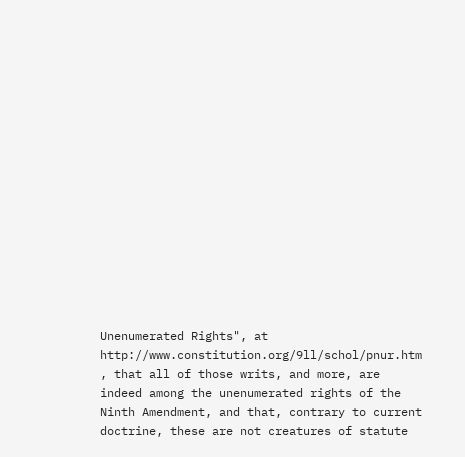Unenumerated Rights", at http://www.constitution.org/9ll/schol/pnur.htm , that all of those writs, and more, are indeed among the unenumerated rights of the Ninth Amendment, and that, contrary to current doctrine, these are not creatures of statute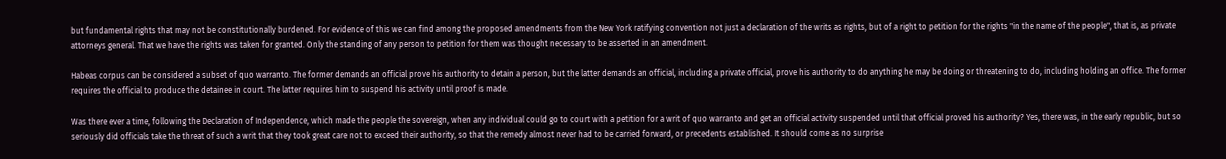but fundamental rights that may not be constitutionally burdened. For evidence of this we can find among the proposed amendments from the New York ratifying convention not just a declaration of the writs as rights, but of a right to petition for the rights "in the name of the people", that is, as private attorneys general. That we have the rights was taken for granted. Only the standing of any person to petition for them was thought necessary to be asserted in an amendment.

Habeas corpus can be considered a subset of quo warranto. The former demands an official prove his authority to detain a person, but the latter demands an official, including a private official, prove his authority to do anything he may be doing or threatening to do, including holding an office. The former requires the official to produce the detainee in court. The latter requires him to suspend his activity until proof is made.

Was there ever a time, following the Declaration of Independence, which made the people the sovereign, when any individual could go to court with a petition for a writ of quo warranto and get an official activity suspended until that official proved his authority? Yes, there was, in the early republic, but so seriously did officials take the threat of such a writ that they took great care not to exceed their authority, so that the remedy almost never had to be carried forward, or precedents established. It should come as no surprise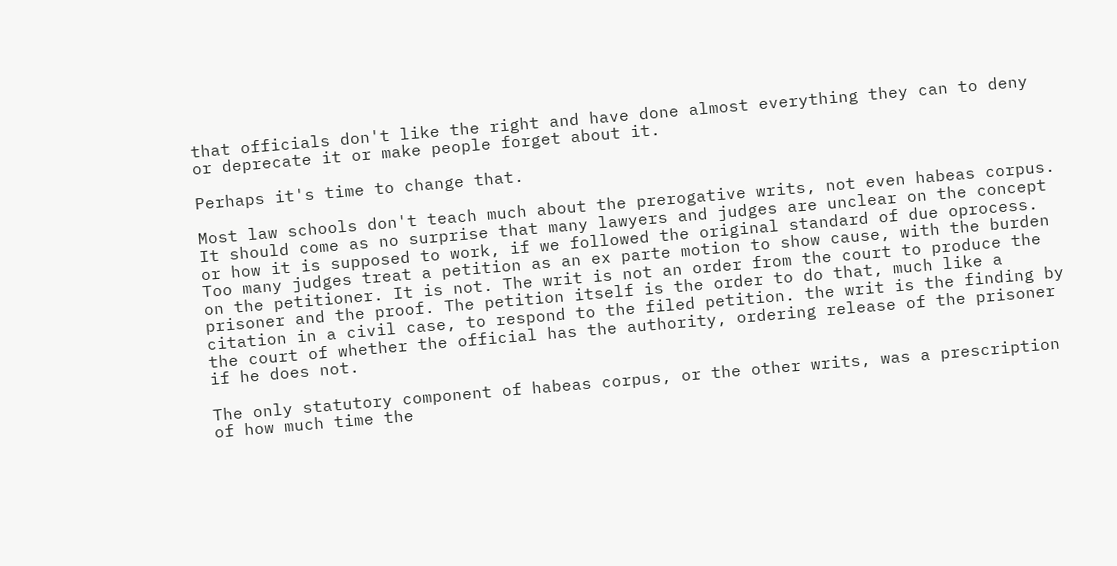that officials don't like the right and have done almost everything they can to deny or deprecate it or make people forget about it.

Perhaps it's time to change that.

Most law schools don't teach much about the prerogative writs, not even habeas corpus. It should come as no surprise that many lawyers and judges are unclear on the concept or how it is supposed to work, if we followed the original standard of due oprocess. Too many judges treat a petition as an ex parte motion to show cause, with the burden on the petitioner. It is not. The writ is not an order from the court to produce the prisoner and the proof. The petition itself is the order to do that, much like a citation in a civil case, to respond to the filed petition. the writ is the finding by the court of whether the official has the authority, ordering release of the prisoner if he does not.

The only statutory component of habeas corpus, or the other writs, was a prescription of how much time the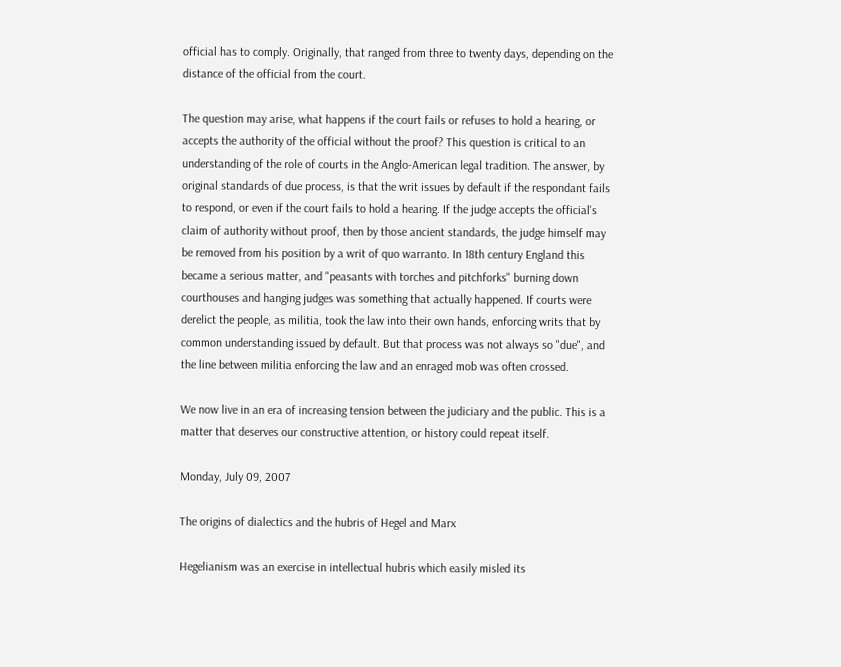official has to comply. Originally, that ranged from three to twenty days, depending on the distance of the official from the court.

The question may arise, what happens if the court fails or refuses to hold a hearing, or accepts the authority of the official without the proof? This question is critical to an understanding of the role of courts in the Anglo-American legal tradition. The answer, by original standards of due process, is that the writ issues by default if the respondant fails to respond, or even if the court fails to hold a hearing. If the judge accepts the official's claim of authority without proof, then by those ancient standards, the judge himself may be removed from his position by a writ of quo warranto. In 18th century England this became a serious matter, and "peasants with torches and pitchforks" burning down courthouses and hanging judges was something that actually happened. If courts were derelict the people, as militia, took the law into their own hands, enforcing writs that by common understanding issued by default. But that process was not always so "due", and the line between militia enforcing the law and an enraged mob was often crossed.

We now live in an era of increasing tension between the judiciary and the public. This is a matter that deserves our constructive attention, or history could repeat itself.

Monday, July 09, 2007

The origins of dialectics and the hubris of Hegel and Marx

Hegelianism was an exercise in intellectual hubris which easily misled its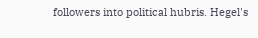followers into political hubris. Hegel's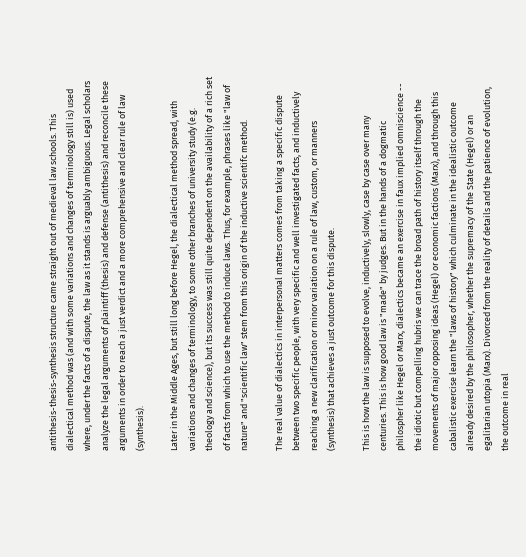antithesis-thesis-synthesis structure came straight out of medieval law schools. This dialectical method was (and with some variations and changes of terminology still is) used where, under the facts of a dispute, the law as it stands is arguably ambiguous. Legal scholars analyze the legal arguments of plaintiff (thesis) and defense (antithesis) and reconcile these arguments in order to reach a just verdict and a more comprehensive and clear rule of law (synthesis).

Later in the Middle Ages, but still long before Hegel, the dialectical method spread, with variations and changes of terminology, to some other branches of university study (e.g. theology and science), but its success was still quite dependent on the availability of a rich set of facts from which to use the method to induce laws. Thus, for example, phrases like "law of nature" and "scientific law" stem from this origin of the inductive scientifc method.

The real value of dialectics in interpersonal matters comes from taking a specific dispute between two specific people, with very specific and well investigated facts, and inductively reaching a new clarification or minor variation on a rule of law, custom, or manners (synthesis) that achieves a just outcome for this dispute.

This is how the law is supposed to evolve, inductively, slowly, case by case over many centuries. This is how good law is "made" by judges. But in the hands of a dogmatic philospher like Hegel or Marx, dialectics became an exercise in faux implied omniscience -- the idiotic but compelling hubris we can trace the broad path of history itself through the movements of major opposing ideas (Hegel) or economic factions (Marx), and through this cabalistic exercise learn the "laws of history" which culminate in the idealistic outcome already desired by the philosopher, whether the supremacy of the State (Hegel) or an egalitarian utopia (Marx). Divorced from the reality of details and the patience of evolution, the outcome in real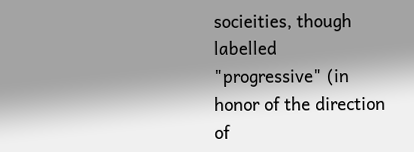socieities, though labelled "progressive" (in honor of the direction of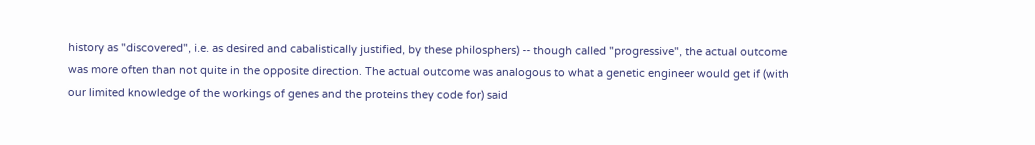history as "discovered", i.e. as desired and cabalistically justified, by these philosphers) -- though called "progressive", the actual outcome was more often than not quite in the opposite direction. The actual outcome was analogous to what a genetic engineer would get if (with our limited knowledge of the workings of genes and the proteins they code for) said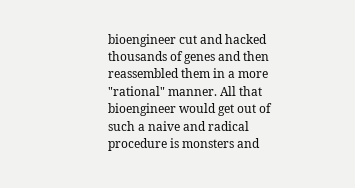bioengineer cut and hacked thousands of genes and then reassembled them in a more "rational" manner. All that bioengineer would get out of such a naive and radical procedure is monsters and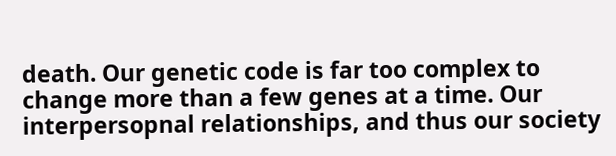death. Our genetic code is far too complex to change more than a few genes at a time. Our interpersopnal relationships, and thus our society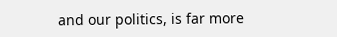and our politics, is far more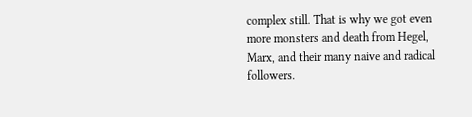complex still. That is why we got even more monsters and death from Hegel, Marx, and their many naive and radical followers.